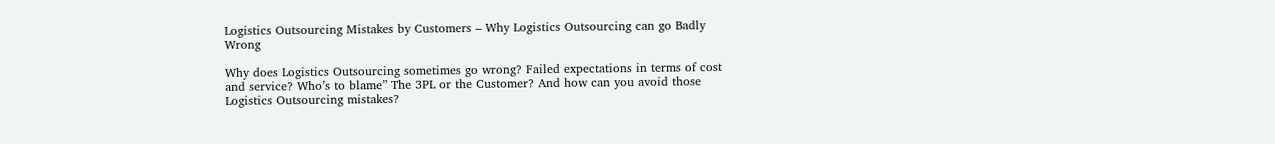Logistics Outsourcing Mistakes by Customers – Why Logistics Outsourcing can go Badly Wrong

Why does Logistics Outsourcing sometimes go wrong? Failed expectations in terms of cost and service? Who’s to blame” The 3PL or the Customer? And how can you avoid those Logistics Outsourcing mistakes?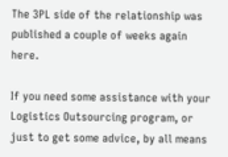The 3PL side of the relationship was published a couple of weeks again here.

If you need some assistance with your Logistics Outsourcing program, or just to get some advice, by all means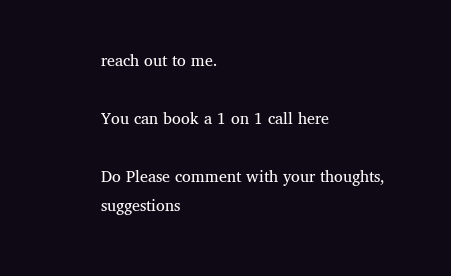reach out to me.

You can book a 1 on 1 call here

Do Please comment with your thoughts, suggestions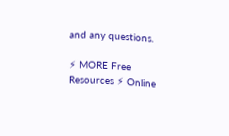and any questions.

⚡ MORE Free Resources ⚡ Online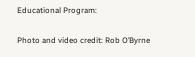Educational Program:


Photo and video credit: Rob O’Byrne